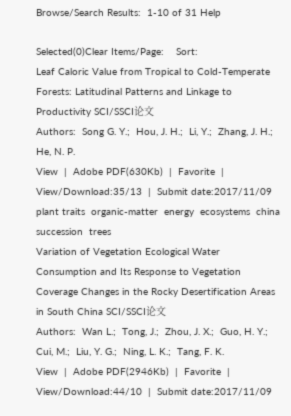Browse/Search Results:  1-10 of 31 Help

Selected(0)Clear Items/Page:    Sort:
Leaf Caloric Value from Tropical to Cold-Temperate Forests: Latitudinal Patterns and Linkage to Productivity SCI/SSCI论文
Authors:  Song G. Y.;  Hou, J. H.;  Li, Y.;  Zhang, J. H.;  He, N. P.
View  |  Adobe PDF(630Kb)  |  Favorite  |  View/Download:35/13  |  Submit date:2017/11/09
plant traits  organic-matter  energy  ecosystems  china  succession  trees
Variation of Vegetation Ecological Water Consumption and Its Response to Vegetation Coverage Changes in the Rocky Desertification Areas in South China SCI/SSCI论文
Authors:  Wan L.;  Tong, J.;  Zhou, J. X.;  Guo, H. Y.;  Cui, M.;  Liu, Y. G.;  Ning, L. K.;  Tang, F. K.
View  |  Adobe PDF(2946Kb)  |  Favorite  |  View/Download:44/10  |  Submit date:2017/11/09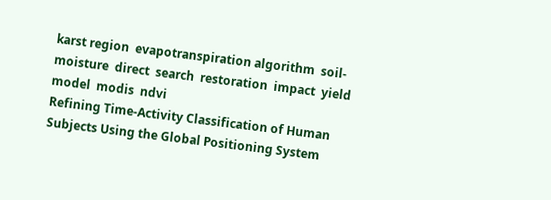karst region  evapotranspiration algorithm  soil-moisture  direct  search  restoration  impact  yield  model  modis  ndvi
Refining Time-Activity Classification of Human Subjects Using the Global Positioning System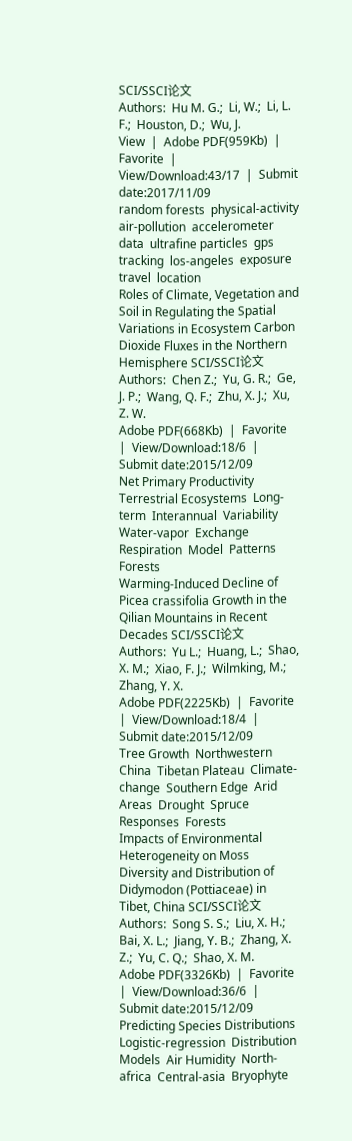SCI/SSCI论文
Authors:  Hu M. G.;  Li, W.;  Li, L. F.;  Houston, D.;  Wu, J.
View  |  Adobe PDF(959Kb)  |  Favorite  |  View/Download:43/17  |  Submit date:2017/11/09
random forests  physical-activity  air-pollution  accelerometer data  ultrafine particles  gps tracking  los-angeles  exposure  travel  location
Roles of Climate, Vegetation and Soil in Regulating the Spatial Variations in Ecosystem Carbon Dioxide Fluxes in the Northern Hemisphere SCI/SSCI论文
Authors:  Chen Z.;  Yu, G. R.;  Ge, J. P.;  Wang, Q. F.;  Zhu, X. J.;  Xu, Z. W.
Adobe PDF(668Kb)  |  Favorite  |  View/Download:18/6  |  Submit date:2015/12/09
Net Primary Productivity  Terrestrial Ecosystems  Long-term  Interannual  Variability  Water-vapor  Exchange  Respiration  Model  Patterns  Forests
Warming-Induced Decline of Picea crassifolia Growth in the Qilian Mountains in Recent Decades SCI/SSCI论文
Authors:  Yu L.;  Huang, L.;  Shao, X. M.;  Xiao, F. J.;  Wilmking, M.;  Zhang, Y. X.
Adobe PDF(2225Kb)  |  Favorite  |  View/Download:18/4  |  Submit date:2015/12/09
Tree Growth  Northwestern China  Tibetan Plateau  Climate-change  Southern Edge  Arid Areas  Drought  Spruce  Responses  Forests
Impacts of Environmental Heterogeneity on Moss Diversity and Distribution of Didymodon (Pottiaceae) in Tibet, China SCI/SSCI论文
Authors:  Song S. S.;  Liu, X. H.;  Bai, X. L.;  Jiang, Y. B.;  Zhang, X. Z.;  Yu, C. Q.;  Shao, X. M.
Adobe PDF(3326Kb)  |  Favorite  |  View/Download:36/6  |  Submit date:2015/12/09
Predicting Species Distributions  Logistic-regression  Distribution  Models  Air Humidity  North-africa  Central-asia  Bryophyte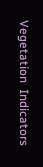Vegetation  Indicators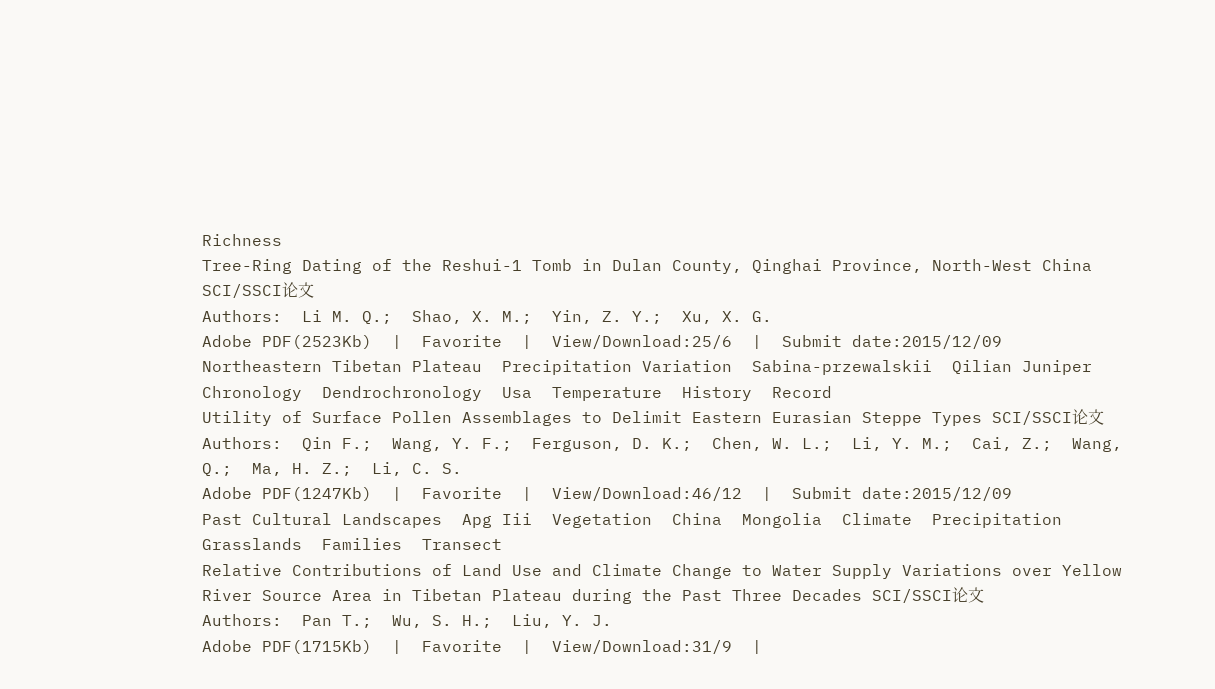Richness
Tree-Ring Dating of the Reshui-1 Tomb in Dulan County, Qinghai Province, North-West China SCI/SSCI论文
Authors:  Li M. Q.;  Shao, X. M.;  Yin, Z. Y.;  Xu, X. G.
Adobe PDF(2523Kb)  |  Favorite  |  View/Download:25/6  |  Submit date:2015/12/09
Northeastern Tibetan Plateau  Precipitation Variation  Sabina-przewalskii  Qilian Juniper  Chronology  Dendrochronology  Usa  Temperature  History  Record
Utility of Surface Pollen Assemblages to Delimit Eastern Eurasian Steppe Types SCI/SSCI论文
Authors:  Qin F.;  Wang, Y. F.;  Ferguson, D. K.;  Chen, W. L.;  Li, Y. M.;  Cai, Z.;  Wang, Q.;  Ma, H. Z.;  Li, C. S.
Adobe PDF(1247Kb)  |  Favorite  |  View/Download:46/12  |  Submit date:2015/12/09
Past Cultural Landscapes  Apg Iii  Vegetation  China  Mongolia  Climate  Precipitation  Grasslands  Families  Transect
Relative Contributions of Land Use and Climate Change to Water Supply Variations over Yellow River Source Area in Tibetan Plateau during the Past Three Decades SCI/SSCI论文
Authors:  Pan T.;  Wu, S. H.;  Liu, Y. J.
Adobe PDF(1715Kb)  |  Favorite  |  View/Download:31/9  |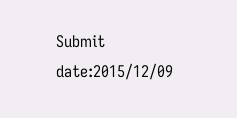Submit date:2015/12/09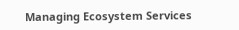Managing Ecosystem Services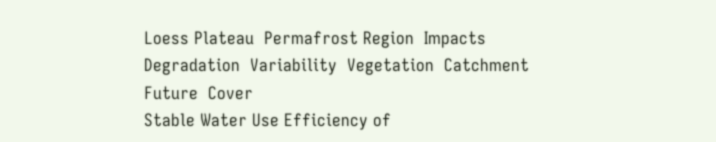Loess Plateau  Permafrost Region  Impacts  Degradation  Variability  Vegetation  Catchment  Future  Cover
Stable Water Use Efficiency of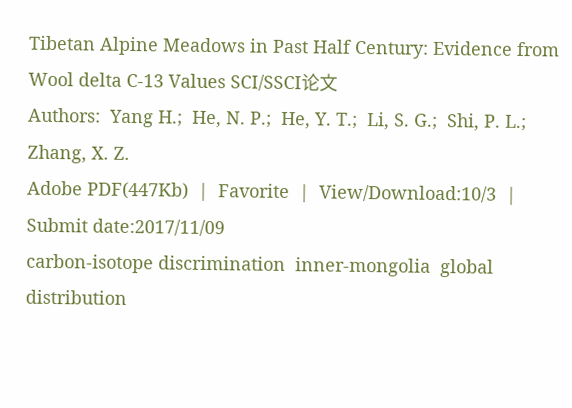Tibetan Alpine Meadows in Past Half Century: Evidence from Wool delta C-13 Values SCI/SSCI论文
Authors:  Yang H.;  He, N. P.;  He, Y. T.;  Li, S. G.;  Shi, P. L.;  Zhang, X. Z.
Adobe PDF(447Kb)  |  Favorite  |  View/Download:10/3  |  Submit date:2017/11/09
carbon-isotope discrimination  inner-mongolia  global distribution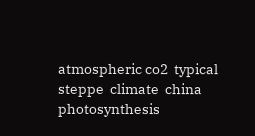atmospheric co2  typical steppe  climate  china  photosynthesis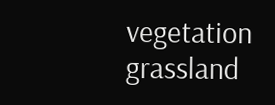vegetation  grassland